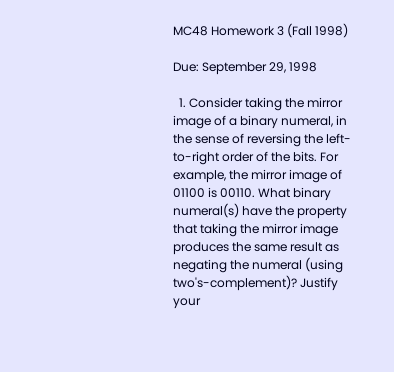MC48 Homework 3 (Fall 1998)

Due: September 29, 1998

  1. Consider taking the mirror image of a binary numeral, in the sense of reversing the left-to-right order of the bits. For example, the mirror image of 01100 is 00110. What binary numeral(s) have the property that taking the mirror image produces the same result as negating the numeral (using two's-complement)? Justify your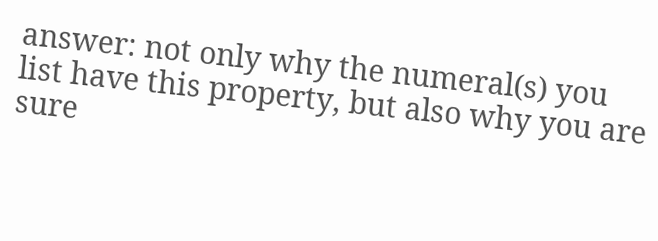answer: not only why the numeral(s) you list have this property, but also why you are sure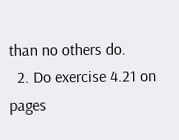than no others do.
  2. Do exercise 4.21 on pages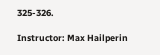325-326.

Instructor: Max Hailperin